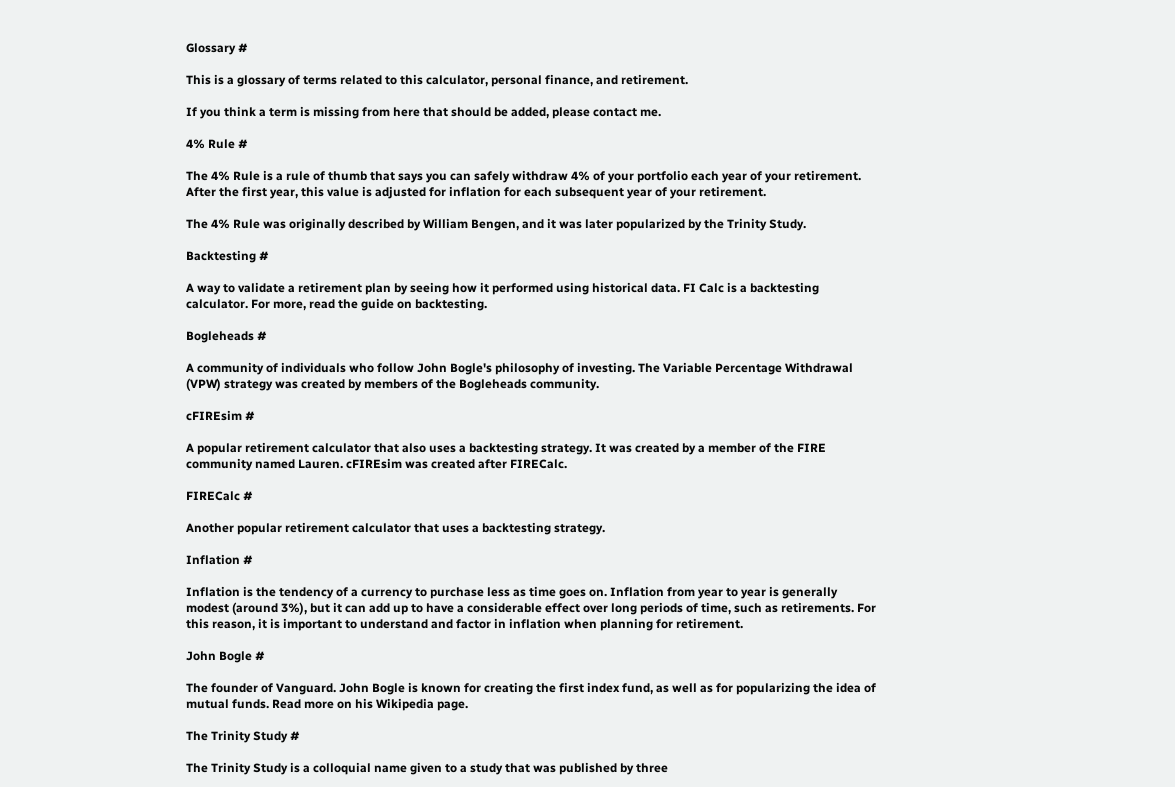Glossary #

This is a glossary of terms related to this calculator, personal finance, and retirement.

If you think a term is missing from here that should be added, please contact me.

4% Rule #

The 4% Rule is a rule of thumb that says you can safely withdraw 4% of your portfolio each year of your retirement. After the first year, this value is adjusted for inflation for each subsequent year of your retirement.

The 4% Rule was originally described by William Bengen, and it was later popularized by the Trinity Study.

Backtesting #

A way to validate a retirement plan by seeing how it performed using historical data. FI Calc is a backtesting calculator. For more, read the guide on backtesting.

Bogleheads #

A community of individuals who follow John Bogle's philosophy of investing. The Variable Percentage Withdrawal (VPW) strategy was created by members of the Bogleheads community.

cFIREsim #

A popular retirement calculator that also uses a backtesting strategy. It was created by a member of the FIRE community named Lauren. cFIREsim was created after FIRECalc.

FIRECalc #

Another popular retirement calculator that uses a backtesting strategy.

Inflation #

Inflation is the tendency of a currency to purchase less as time goes on. Inflation from year to year is generally modest (around 3%), but it can add up to have a considerable effect over long periods of time, such as retirements. For this reason, it is important to understand and factor in inflation when planning for retirement.

John Bogle #

The founder of Vanguard. John Bogle is known for creating the first index fund, as well as for popularizing the idea of mutual funds. Read more on his Wikipedia page.

The Trinity Study #

The Trinity Study is a colloquial name given to a study that was published by three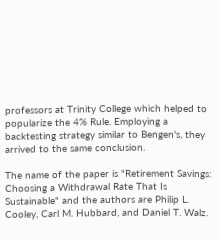professors at Trinity College which helped to popularize the 4% Rule. Employing a backtesting strategy similar to Bengen's, they arrived to the same conclusion.

The name of the paper is "Retirement Savings: Choosing a Withdrawal Rate That Is Sustainable" and the authors are Philip L. Cooley, Carl M. Hubbard, and Daniel T. Walz.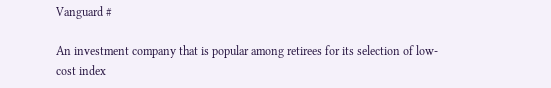Vanguard #

An investment company that is popular among retirees for its selection of low-cost index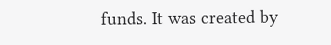funds. It was created by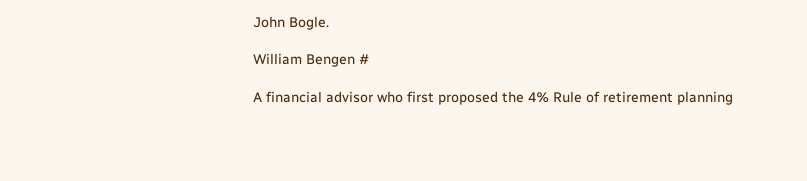John Bogle.

William Bengen #

A financial advisor who first proposed the 4% Rule of retirement planning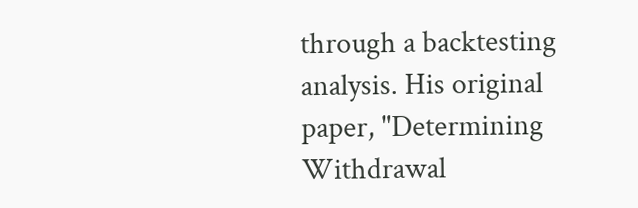through a backtesting analysis. His original paper, "Determining Withdrawal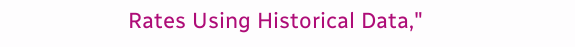Rates Using Historical Data,"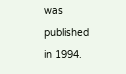was published in 1994.